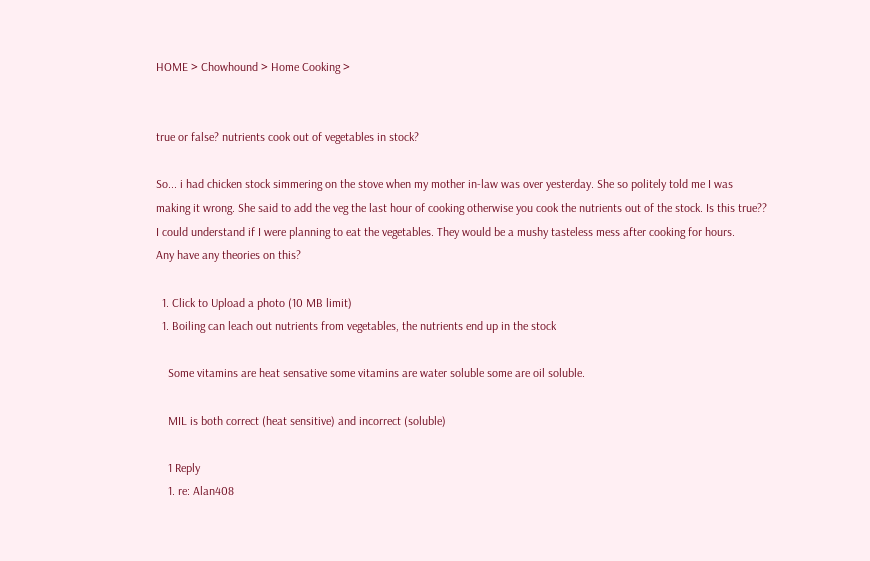HOME > Chowhound > Home Cooking >


true or false? nutrients cook out of vegetables in stock?

So... i had chicken stock simmering on the stove when my mother in-law was over yesterday. She so politely told me I was making it wrong. She said to add the veg the last hour of cooking otherwise you cook the nutrients out of the stock. Is this true??
I could understand if I were planning to eat the vegetables. They would be a mushy tasteless mess after cooking for hours.
Any have any theories on this?

  1. Click to Upload a photo (10 MB limit)
  1. Boiling can leach out nutrients from vegetables, the nutrients end up in the stock

    Some vitamins are heat sensative some vitamins are water soluble some are oil soluble.

    MIL is both correct (heat sensitive) and incorrect (soluble)

    1 Reply
    1. re: Alan408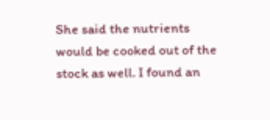She said the nutrients would be cooked out of the stock as well. I found an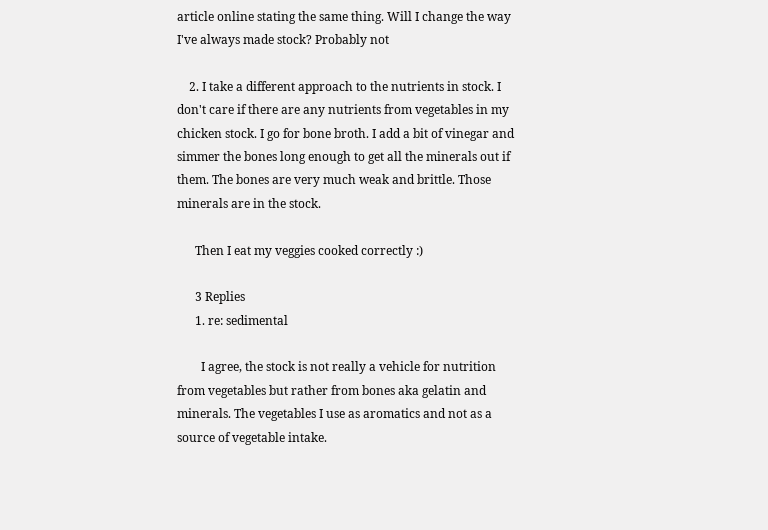article online stating the same thing. Will I change the way I've always made stock? Probably not

    2. I take a different approach to the nutrients in stock. I don't care if there are any nutrients from vegetables in my chicken stock. I go for bone broth. I add a bit of vinegar and simmer the bones long enough to get all the minerals out if them. The bones are very much weak and brittle. Those minerals are in the stock.

      Then I eat my veggies cooked correctly :)

      3 Replies
      1. re: sedimental

        I agree, the stock is not really a vehicle for nutrition from vegetables but rather from bones aka gelatin and minerals. The vegetables I use as aromatics and not as a source of vegetable intake.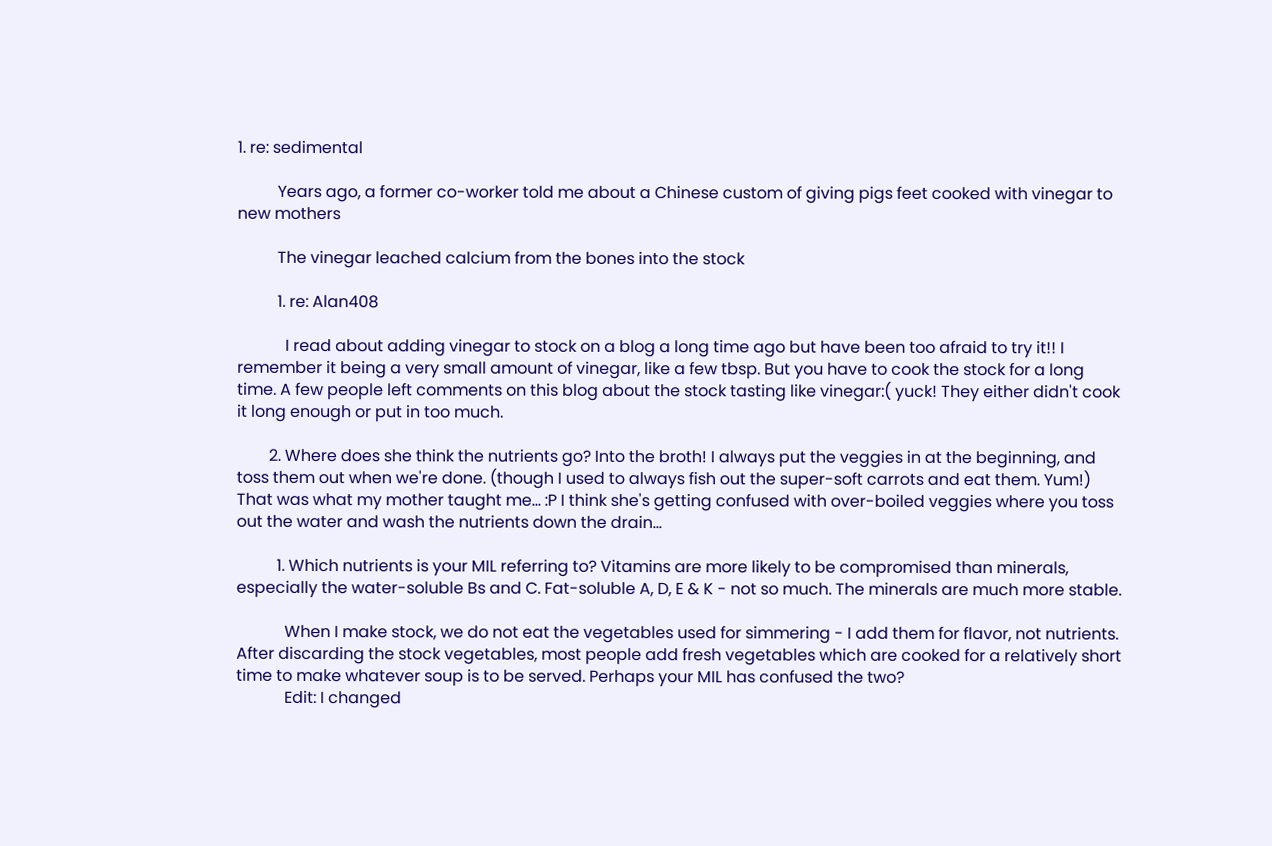1. re: sedimental

          Years ago, a former co-worker told me about a Chinese custom of giving pigs feet cooked with vinegar to new mothers

          The vinegar leached calcium from the bones into the stock

          1. re: Alan408

            I read about adding vinegar to stock on a blog a long time ago but have been too afraid to try it!! I remember it being a very small amount of vinegar, like a few tbsp. But you have to cook the stock for a long time. A few people left comments on this blog about the stock tasting like vinegar:( yuck! They either didn't cook it long enough or put in too much.

        2. Where does she think the nutrients go? Into the broth! I always put the veggies in at the beginning, and toss them out when we're done. (though I used to always fish out the super-soft carrots and eat them. Yum!) That was what my mother taught me... :P I think she's getting confused with over-boiled veggies where you toss out the water and wash the nutrients down the drain...

          1. Which nutrients is your MIL referring to? Vitamins are more likely to be compromised than minerals, especially the water-soluble Bs and C. Fat-soluble A, D, E & K - not so much. The minerals are much more stable.

            When I make stock, we do not eat the vegetables used for simmering - I add them for flavor, not nutrients. After discarding the stock vegetables, most people add fresh vegetables which are cooked for a relatively short time to make whatever soup is to be served. Perhaps your MIL has confused the two?
            Edit: I changed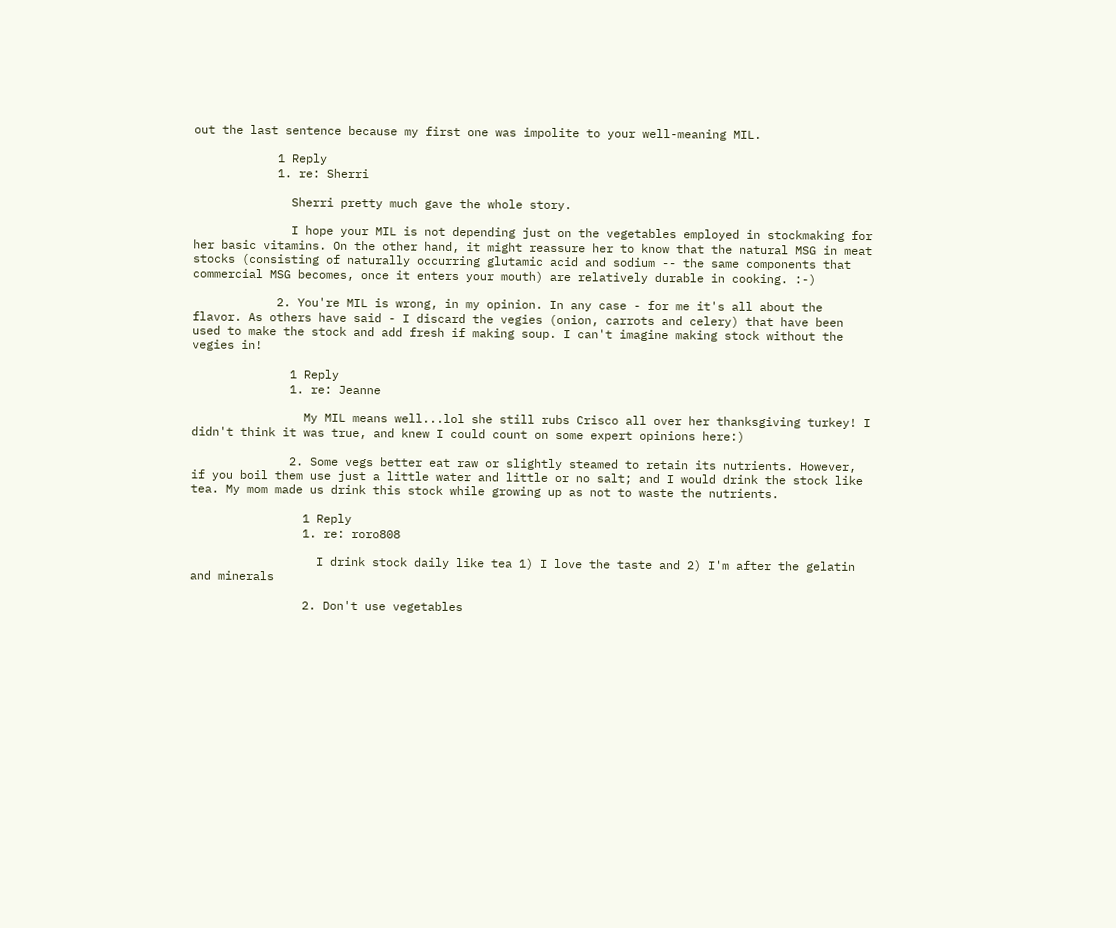out the last sentence because my first one was impolite to your well-meaning MIL.

            1 Reply
            1. re: Sherri

              Sherri pretty much gave the whole story.

              I hope your MIL is not depending just on the vegetables employed in stockmaking for her basic vitamins. On the other hand, it might reassure her to know that the natural MSG in meat stocks (consisting of naturally occurring glutamic acid and sodium -- the same components that commercial MSG becomes, once it enters your mouth) are relatively durable in cooking. :-)

            2. You're MIL is wrong, in my opinion. In any case - for me it's all about the flavor. As others have said - I discard the vegies (onion, carrots and celery) that have been used to make the stock and add fresh if making soup. I can't imagine making stock without the vegies in!

              1 Reply
              1. re: Jeanne

                My MIL means well...lol she still rubs Crisco all over her thanksgiving turkey! I didn't think it was true, and knew I could count on some expert opinions here:)

              2. Some vegs better eat raw or slightly steamed to retain its nutrients. However, if you boil them use just a little water and little or no salt; and I would drink the stock like tea. My mom made us drink this stock while growing up as not to waste the nutrients.

                1 Reply
                1. re: roro808

                  I drink stock daily like tea 1) I love the taste and 2) I'm after the gelatin and minerals

                2. Don't use vegetables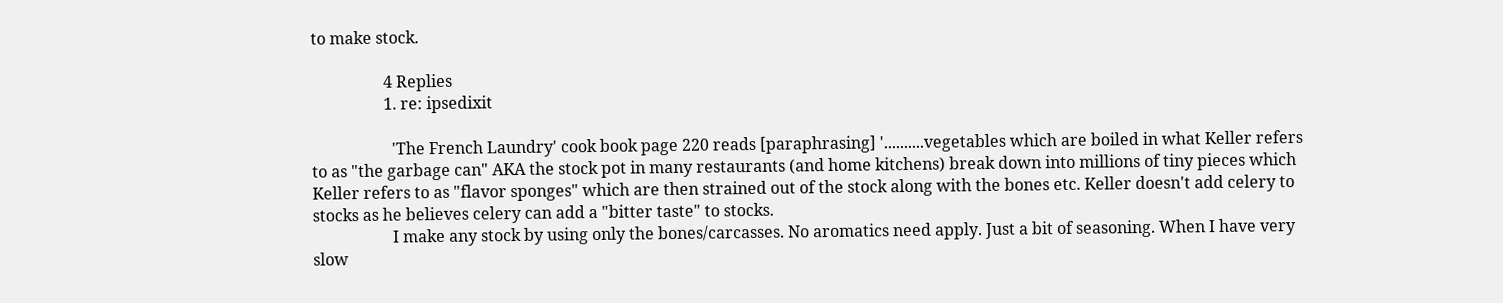to make stock.

                  4 Replies
                  1. re: ipsedixit

                    'The French Laundry' cook book page 220 reads [paraphrasing] '..........vegetables which are boiled in what Keller refers to as "the garbage can" AKA the stock pot in many restaurants (and home kitchens) break down into millions of tiny pieces which Keller refers to as "flavor sponges" which are then strained out of the stock along with the bones etc. Keller doesn't add celery to stocks as he believes celery can add a "bitter taste" to stocks.
                    I make any stock by using only the bones/carcasses. No aromatics need apply. Just a bit of seasoning. When I have very slow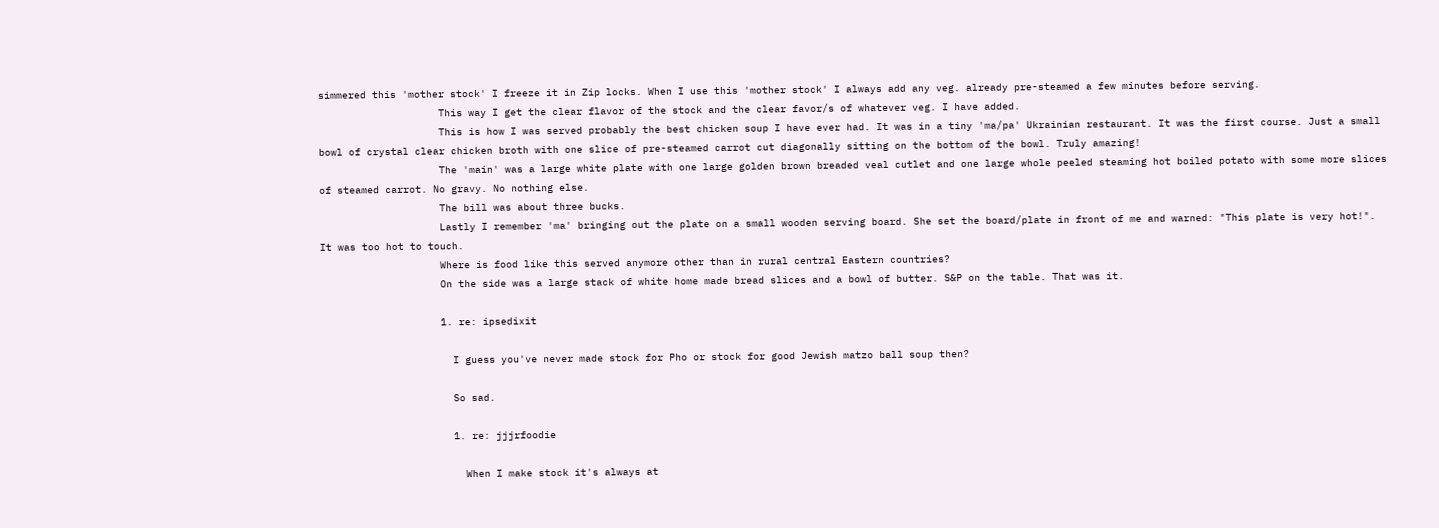simmered this 'mother stock' I freeze it in Zip locks. When I use this 'mother stock' I always add any veg. already pre-steamed a few minutes before serving.
                    This way I get the clear flavor of the stock and the clear favor/s of whatever veg. I have added.
                    This is how I was served probably the best chicken soup I have ever had. It was in a tiny 'ma/pa' Ukrainian restaurant. It was the first course. Just a small bowl of crystal clear chicken broth with one slice of pre-steamed carrot cut diagonally sitting on the bottom of the bowl. Truly amazing!
                    The 'main' was a large white plate with one large golden brown breaded veal cutlet and one large whole peeled steaming hot boiled potato with some more slices of steamed carrot. No gravy. No nothing else.
                    The bill was about three bucks.
                    Lastly I remember 'ma' bringing out the plate on a small wooden serving board. She set the board/plate in front of me and warned: "This plate is very hot!". It was too hot to touch.
                    Where is food like this served anymore other than in rural central Eastern countries?
                    On the side was a large stack of white home made bread slices and a bowl of butter. S&P on the table. That was it.

                    1. re: ipsedixit

                      I guess you've never made stock for Pho or stock for good Jewish matzo ball soup then?

                      So sad.

                      1. re: jjjrfoodie

                        When I make stock it's always at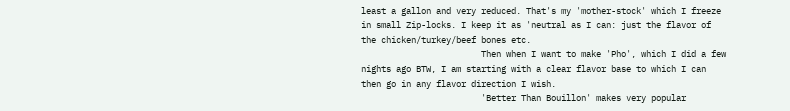least a gallon and very reduced. That's my 'mother-stock' which I freeze in small Zip-locks. I keep it as 'neutral as I can: just the flavor of the chicken/turkey/beef bones etc.
                        Then when I want to make 'Pho', which I did a few nights ago BTW, I am starting with a clear flavor base to which I can then go in any flavor direction I wish.
                        'Better Than Bouillon' makes very popular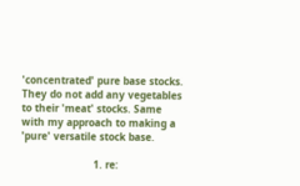'concentrated' pure base stocks. They do not add any vegetables to their 'meat' stocks. Same with my approach to making a 'pure' versatile stock base.

                        1. re: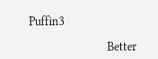Puffin3

                          Better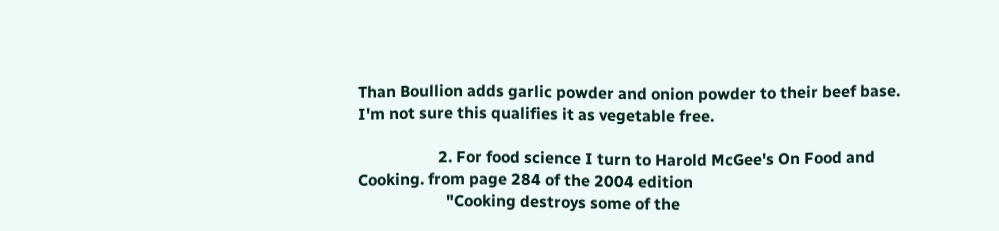Than Boullion adds garlic powder and onion powder to their beef base. I'm not sure this qualifies it as vegetable free.

                    2. For food science I turn to Harold McGee's On Food and Cooking. from page 284 of the 2004 edition
                      "Cooking destroys some of the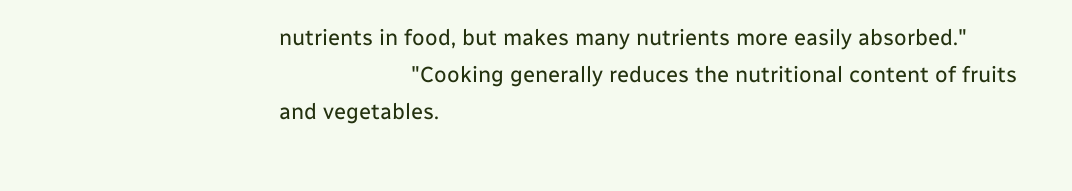nutrients in food, but makes many nutrients more easily absorbed."
                      "Cooking generally reduces the nutritional content of fruits and vegetables.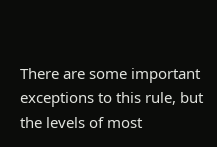There are some important exceptions to this rule, but the levels of most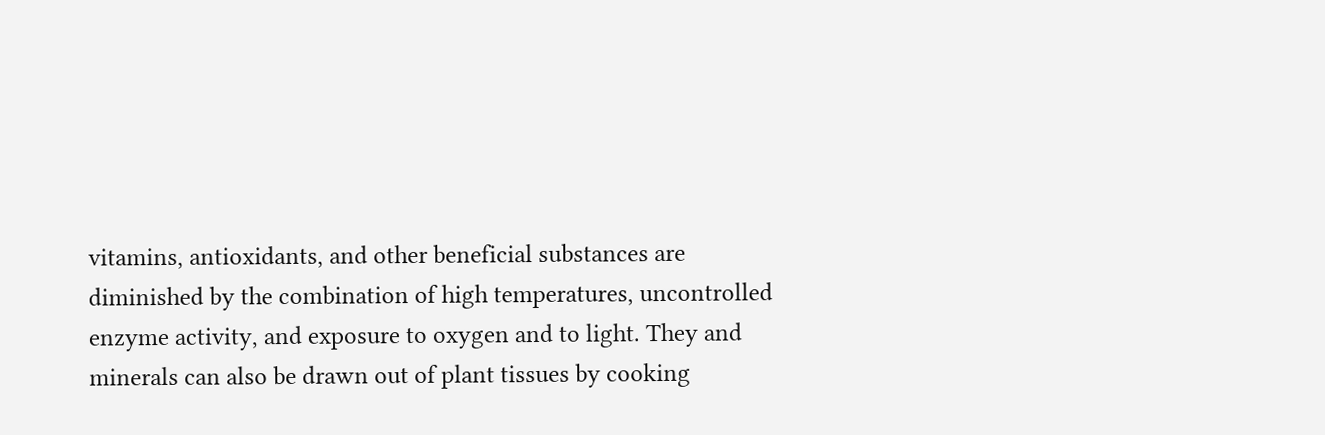vitamins, antioxidants, and other beneficial substances are diminished by the combination of high temperatures, uncontrolled enzyme activity, and exposure to oxygen and to light. They and minerals can also be drawn out of plant tissues by cooking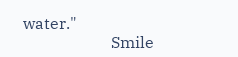water."
                      Smile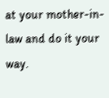at your mother-in-law and do it your way.